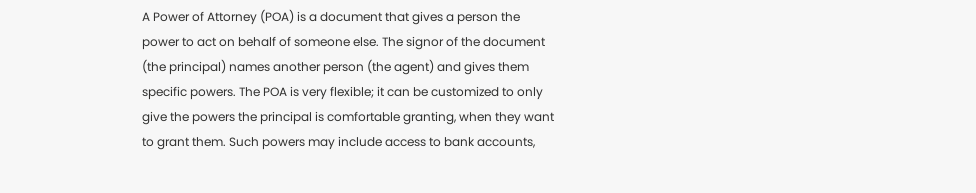A Power of Attorney (POA) is a document that gives a person the power to act on behalf of someone else. The signor of the document (the principal) names another person (the agent) and gives them specific powers. The POA is very flexible; it can be customized to only give the powers the principal is comfortable granting, when they want to grant them. Such powers may include access to bank accounts,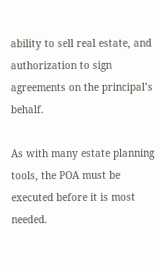ability to sell real estate, and authorization to sign agreements on the principal’s behalf.

As with many estate planning tools, the POA must be executed before it is most needed.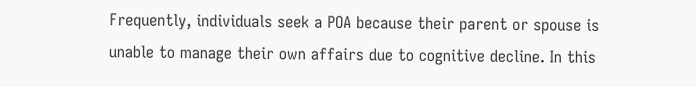Frequently, individuals seek a POA because their parent or spouse is unable to manage their own affairs due to cognitive decline. In this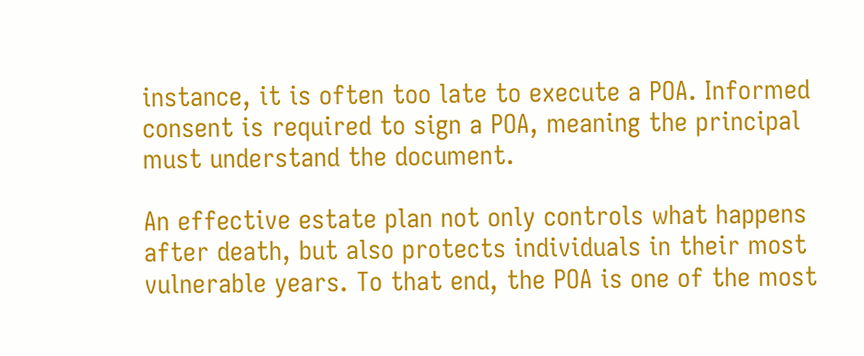instance, it is often too late to execute a POA. Informed consent is required to sign a POA, meaning the principal must understand the document.

An effective estate plan not only controls what happens after death, but also protects individuals in their most vulnerable years. To that end, the POA is one of the most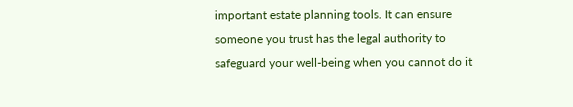important estate planning tools. It can ensure someone you trust has the legal authority to safeguard your well-being when you cannot do it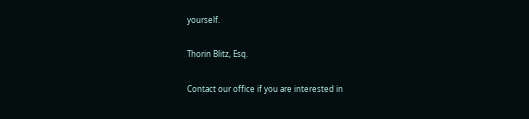yourself.

Thorin Blitz, Esq.

Contact our office if you are interested in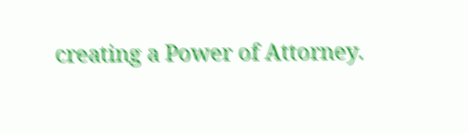creating a Power of Attorney.